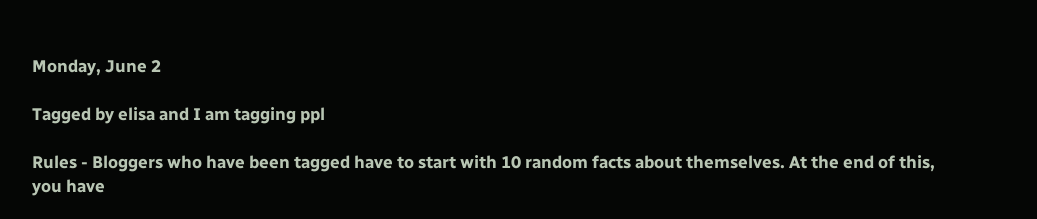Monday, June 2

Tagged by elisa and I am tagging ppl

Rules - Bloggers who have been tagged have to start with 10 random facts about themselves. At the end of this, you have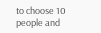to choose 10 people and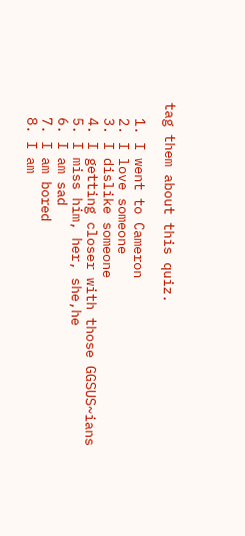tag them about this quiz.

  1. I went to Cameron
  2. I love someone
  3. I dislike someone
  4. I getting closer with those GGSUS~ians
  5. I miss him, her, she,he
  6. I am sad
  7. I am bored
  8. I am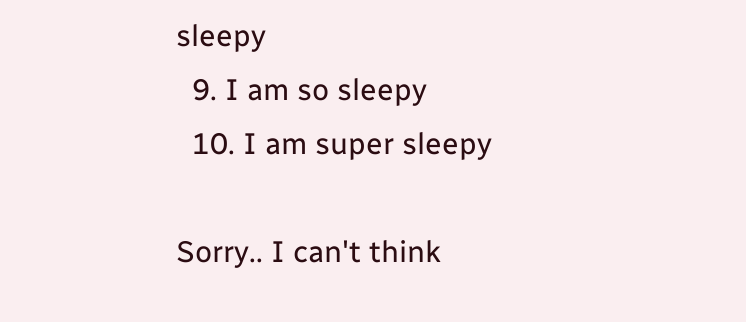sleepy
  9. I am so sleepy
  10. I am super sleepy

Sorry.. I can't think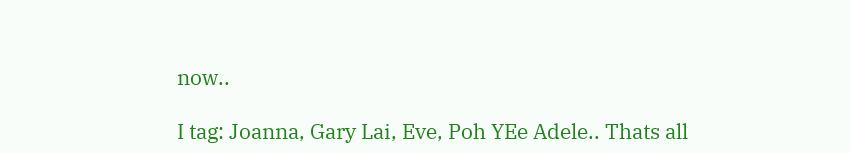now..

I tag: Joanna, Gary Lai, Eve, Poh YEe Adele.. Thats all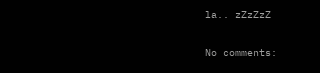la.. zZzZzZ

No comments: